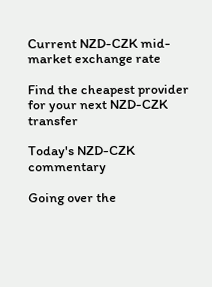Current NZD-CZK mid-market exchange rate

Find the cheapest provider for your next NZD-CZK transfer

Today's NZD-CZK commentary

Going over the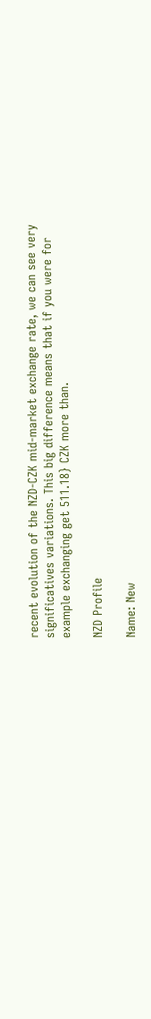recent evolution of the NZD-CZK mid-market exchange rate, we can see very significatives variations. This big difference means that if you were for example exchanging get 511.18} CZK more than.

NZD Profile

Name: New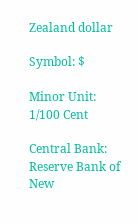Zealand dollar

Symbol: $

Minor Unit: 1/100 Cent

Central Bank: Reserve Bank of New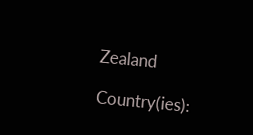Zealand

Country(ies):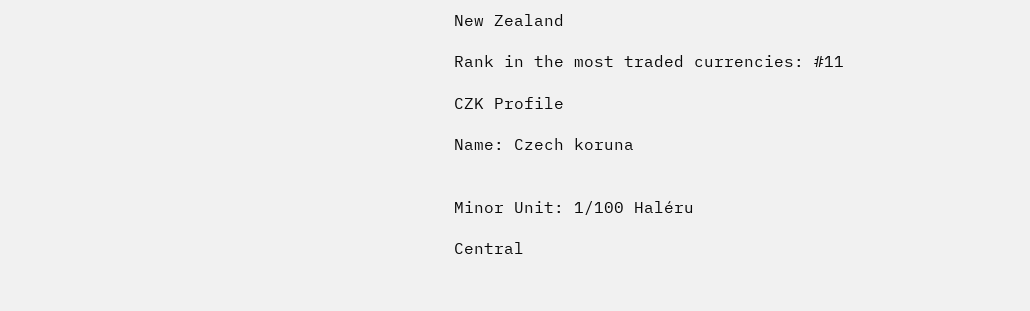New Zealand

Rank in the most traded currencies: #11

CZK Profile

Name: Czech koruna


Minor Unit: 1/100 Haléru

Central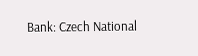Bank: Czech National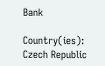Bank

Country(ies): Czech Republic